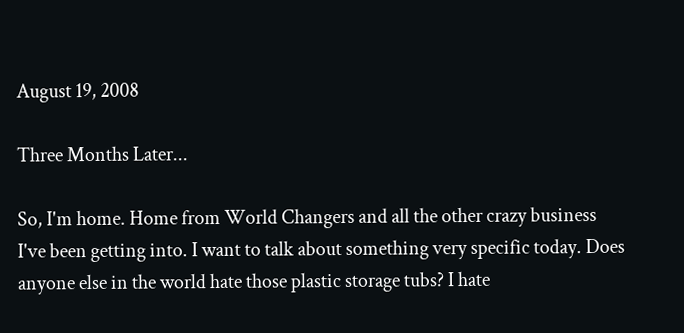August 19, 2008

Three Months Later...

So, I'm home. Home from World Changers and all the other crazy business I've been getting into. I want to talk about something very specific today. Does anyone else in the world hate those plastic storage tubs? I hate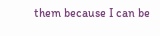them because I can be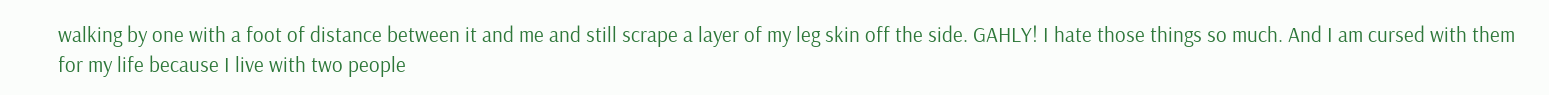walking by one with a foot of distance between it and me and still scrape a layer of my leg skin off the side. GAHLY! I hate those things so much. And I am cursed with them for my life because I live with two people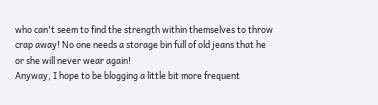who can't seem to find the strength within themselves to throw crap away! No one needs a storage bin full of old jeans that he or she will never wear again!
Anyway, I hope to be blogging a little bit more frequent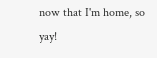now that I'm home, so yay!